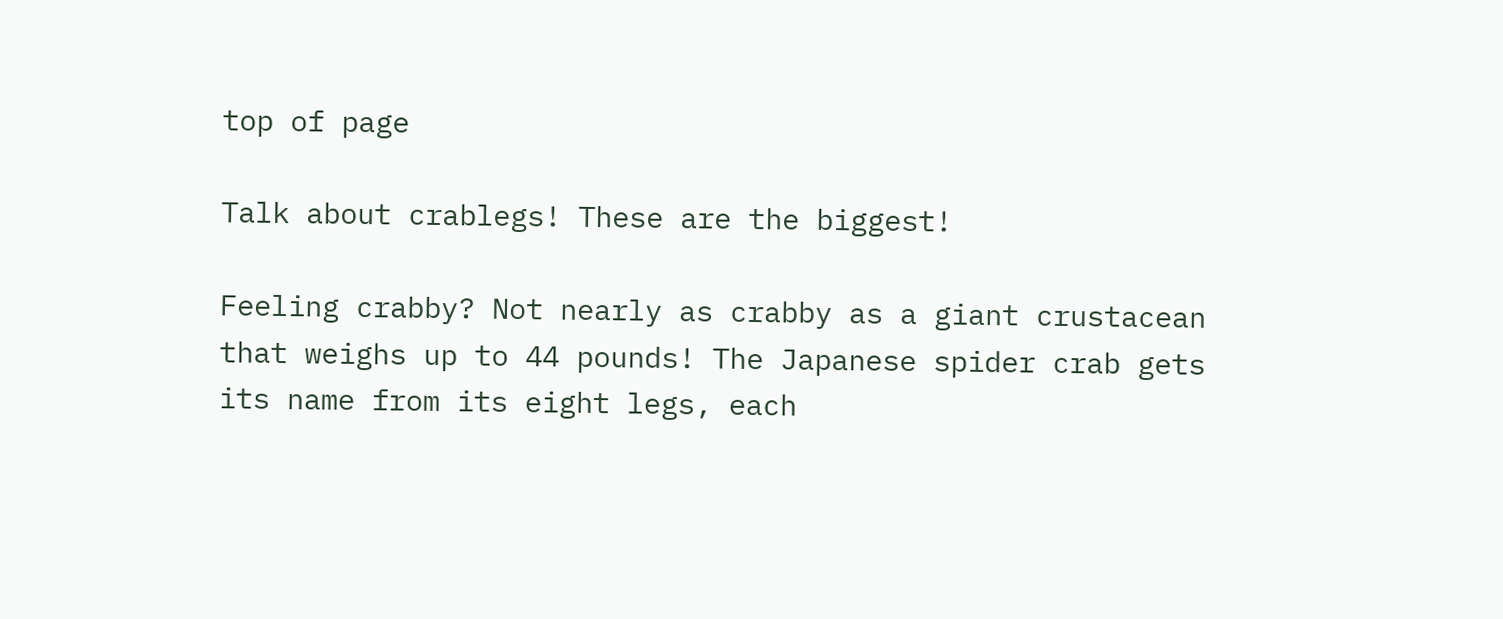top of page

Talk about crablegs! These are the biggest!

Feeling crabby? Not nearly as crabby as a giant crustacean that weighs up to 44 pounds! The Japanese spider crab gets its name from its eight legs, each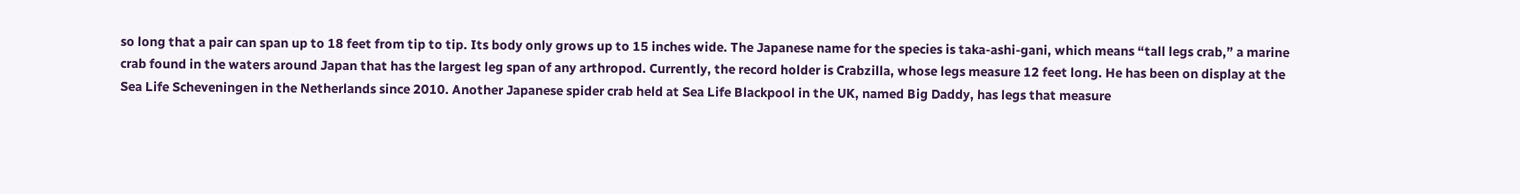so long that a pair can span up to 18 feet from tip to tip. Its body only grows up to 15 inches wide. The Japanese name for the species is taka-ashi-gani, which means “tall legs crab,” a marine crab found in the waters around Japan that has the largest leg span of any arthropod. Currently, the record holder is Crabzilla, whose legs measure 12 feet long. He has been on display at the Sea Life Scheveningen in the Netherlands since 2010. Another Japanese spider crab held at Sea Life Blackpool in the UK, named Big Daddy, has legs that measure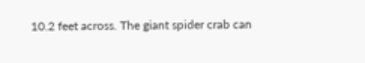10.2 feet across. The giant spider crab can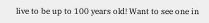live to be up to 100 years old! Want to see one in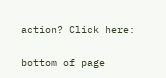action? Click here:


bottom of page